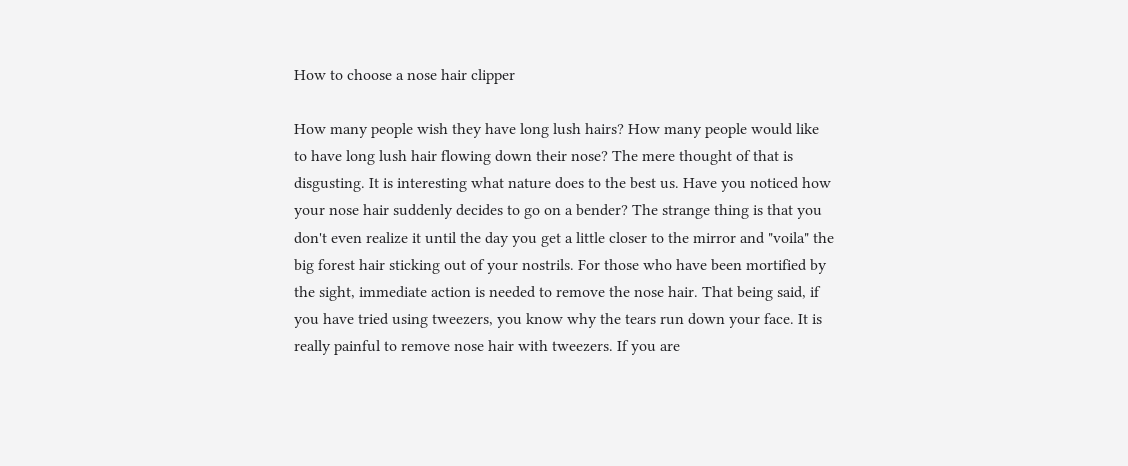How to choose a nose hair clipper

How many people wish they have long lush hairs? How many people would like to have long lush hair flowing down their nose? The mere thought of that is disgusting. It is interesting what nature does to the best us. Have you noticed how your nose hair suddenly decides to go on a bender? The strange thing is that you don't even realize it until the day you get a little closer to the mirror and "voila" the big forest hair sticking out of your nostrils. For those who have been mortified by the sight, immediate action is needed to remove the nose hair. That being said, if you have tried using tweezers, you know why the tears run down your face. It is really painful to remove nose hair with tweezers. If you are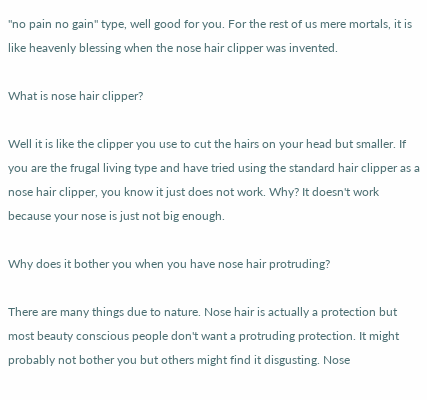"no pain no gain" type, well good for you. For the rest of us mere mortals, it is like heavenly blessing when the nose hair clipper was invented.

What is nose hair clipper?

Well it is like the clipper you use to cut the hairs on your head but smaller. If you are the frugal living type and have tried using the standard hair clipper as a nose hair clipper, you know it just does not work. Why? It doesn't work because your nose is just not big enough.

Why does it bother you when you have nose hair protruding?

There are many things due to nature. Nose hair is actually a protection but most beauty conscious people don't want a protruding protection. It might probably not bother you but others might find it disgusting. Nose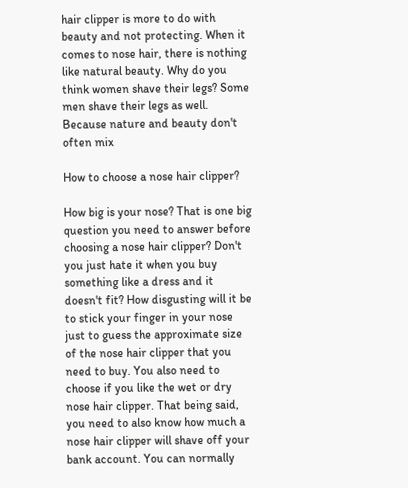hair clipper is more to do with beauty and not protecting. When it comes to nose hair, there is nothing like natural beauty. Why do you think women shave their legs? Some men shave their legs as well. Because nature and beauty don't often mix

How to choose a nose hair clipper?

How big is your nose? That is one big question you need to answer before choosing a nose hair clipper? Don't you just hate it when you buy something like a dress and it doesn't fit? How disgusting will it be to stick your finger in your nose just to guess the approximate size of the nose hair clipper that you need to buy. You also need to choose if you like the wet or dry nose hair clipper. That being said, you need to also know how much a nose hair clipper will shave off your bank account. You can normally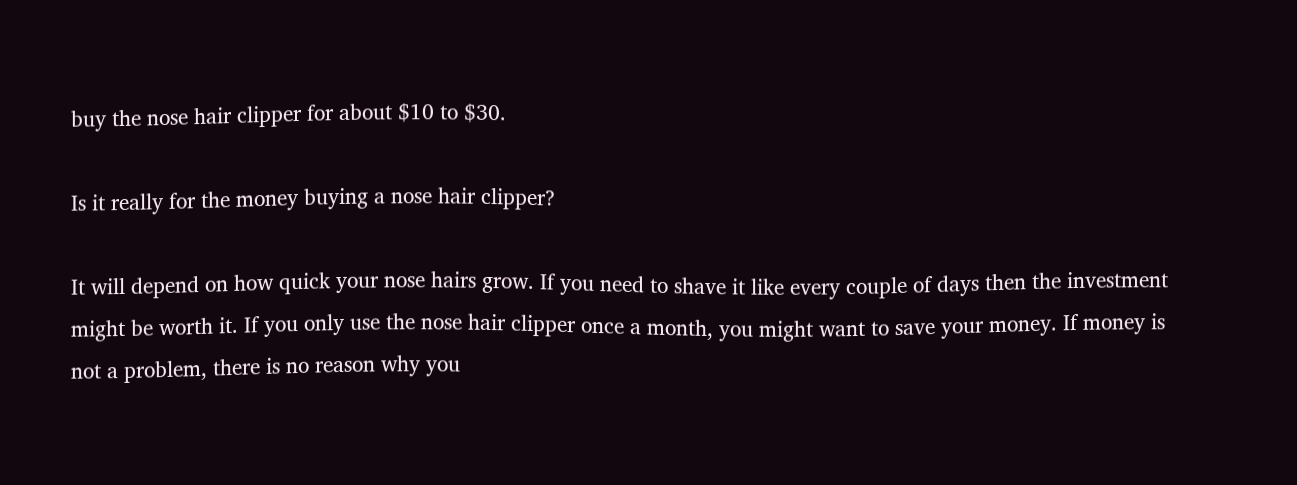buy the nose hair clipper for about $10 to $30.

Is it really for the money buying a nose hair clipper?

It will depend on how quick your nose hairs grow. If you need to shave it like every couple of days then the investment might be worth it. If you only use the nose hair clipper once a month, you might want to save your money. If money is not a problem, there is no reason why you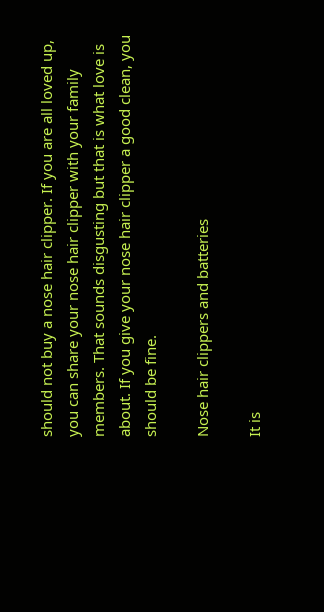should not buy a nose hair clipper. If you are all loved up, you can share your nose hair clipper with your family members. That sounds disgusting but that is what love is about. If you give your nose hair clipper a good clean, you should be fine.

Nose hair clippers and batteries

It is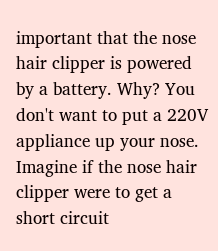important that the nose hair clipper is powered by a battery. Why? You don't want to put a 220V appliance up your nose. Imagine if the nose hair clipper were to get a short circuit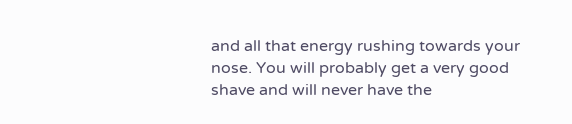and all that energy rushing towards your nose. You will probably get a very good shave and will never have the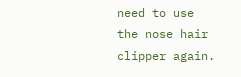need to use the nose hair clipper again.